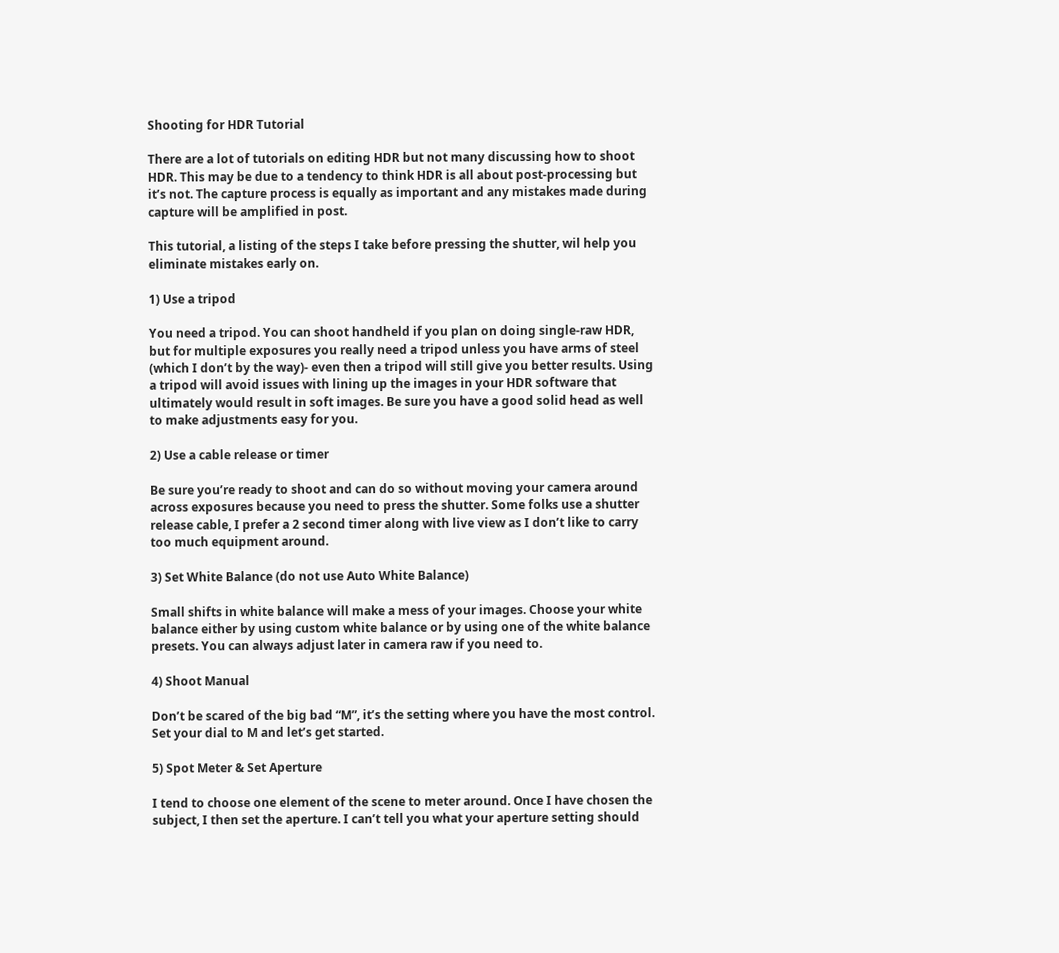Shooting for HDR Tutorial

There are a lot of tutorials on editing HDR but not many discussing how to shoot HDR. This may be due to a tendency to think HDR is all about post-processing but it’s not. The capture process is equally as important and any mistakes made during capture will be amplified in post.

This tutorial, a listing of the steps I take before pressing the shutter, wil help you eliminate mistakes early on.

1) Use a tripod

You need a tripod. You can shoot handheld if you plan on doing single-raw HDR, but for multiple exposures you really need a tripod unless you have arms of steel (which I don’t by the way)- even then a tripod will still give you better results. Using a tripod will avoid issues with lining up the images in your HDR software that ultimately would result in soft images. Be sure you have a good solid head as well to make adjustments easy for you.

2) Use a cable release or timer

Be sure you’re ready to shoot and can do so without moving your camera around across exposures because you need to press the shutter. Some folks use a shutter release cable, I prefer a 2 second timer along with live view as I don’t like to carry too much equipment around.

3) Set White Balance (do not use Auto White Balance)

Small shifts in white balance will make a mess of your images. Choose your white balance either by using custom white balance or by using one of the white balance presets. You can always adjust later in camera raw if you need to.

4) Shoot Manual

Don’t be scared of the big bad “M”, it’s the setting where you have the most control. Set your dial to M and let’s get started.

5) Spot Meter & Set Aperture

I tend to choose one element of the scene to meter around. Once I have chosen the subject, I then set the aperture. I can’t tell you what your aperture setting should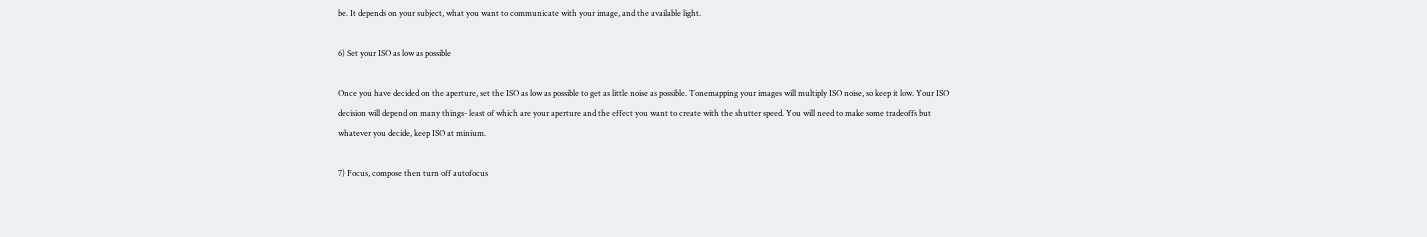be. It depends on your subject, what you want to communicate with your image, and the available light.

6) Set your ISO as low as possible

Once you have decided on the aperture, set the ISO as low as possible to get as little noise as possible. Tonemapping your images will multiply ISO noise, so keep it low. Your ISO decision will depend on many things- least of which are your aperture and the effect you want to create with the shutter speed. You will need to make some tradeoffs but whatever you decide, keep ISO at minium.

7) Focus, compose then turn off autofocus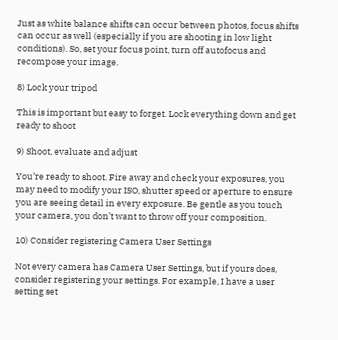Just as white balance shifts can occur between photos, focus shifts can occur as well (especially if you are shooting in low light conditions). So, set your focus point, turn off autofocus and recompose your image.

8) Lock your tripod

This is important but easy to forget. Lock everything down and get ready to shoot

9) Shoot, evaluate and adjust

You’re ready to shoot. Fire away and check your exposures, you may need to modify your ISO, shutter speed or aperture to ensure you are seeing detail in every exposure. Be gentle as you touch your camera, you don’t want to throw off your composition.

10) Consider registering Camera User Settings

Not every camera has Camera User Settings, but if yours does, consider registering your settings. For example, I have a user setting set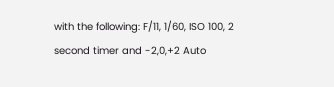with the following: F/11, 1/60, ISO 100, 2 second timer and -2,0,+2 Auto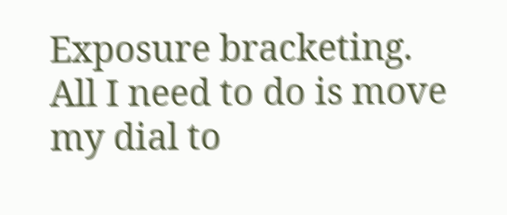Exposure bracketing. All I need to do is move my dial to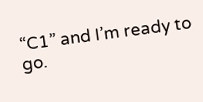“C1” and I’m ready to go.